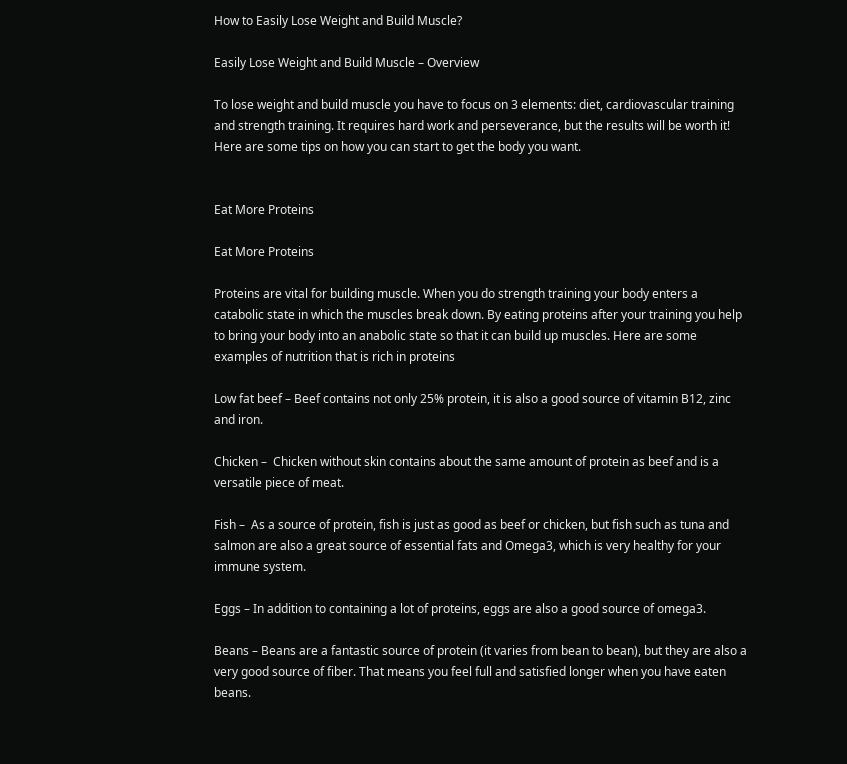How to Easily Lose Weight and Build Muscle?

Easily Lose Weight and Build Muscle – Overview

To lose weight and build muscle you have to focus on 3 elements: diet, cardiovascular training and strength training. It requires hard work and perseverance, but the results will be worth it! Here are some tips on how you can start to get the body you want.


Eat More Proteins

Eat More Proteins

Proteins are vital for building muscle. When you do strength training your body enters a catabolic state in which the muscles break down. By eating proteins after your training you help to bring your body into an anabolic state so that it can build up muscles. Here are some examples of nutrition that is rich in proteins

Low fat beef – Beef contains not only 25% protein, it is also a good source of vitamin B12, zinc and iron.

Chicken –  Chicken without skin contains about the same amount of protein as beef and is a versatile piece of meat.

Fish –  As a source of protein, fish is just as good as beef or chicken, but fish such as tuna and salmon are also a great source of essential fats and Omega3, which is very healthy for your immune system.

Eggs – In addition to containing a lot of proteins, eggs are also a good source of omega3.

Beans – Beans are a fantastic source of protein (it varies from bean to bean), but they are also a very good source of fiber. That means you feel full and satisfied longer when you have eaten beans.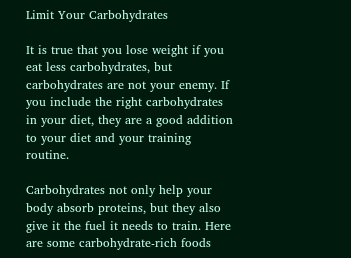Limit Your Carbohydrates

It is true that you lose weight if you eat less carbohydrates, but carbohydrates are not your enemy. If you include the right carbohydrates in your diet, they are a good addition to your diet and your training routine.

Carbohydrates not only help your body absorb proteins, but they also give it the fuel it needs to train. Here are some carbohydrate-rich foods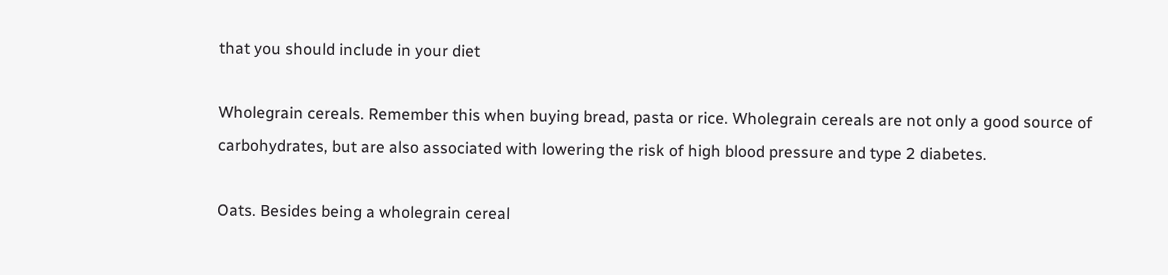that you should include in your diet

Wholegrain cereals. Remember this when buying bread, pasta or rice. Wholegrain cereals are not only a good source of carbohydrates, but are also associated with lowering the risk of high blood pressure and type 2 diabetes.

Oats. Besides being a wholegrain cereal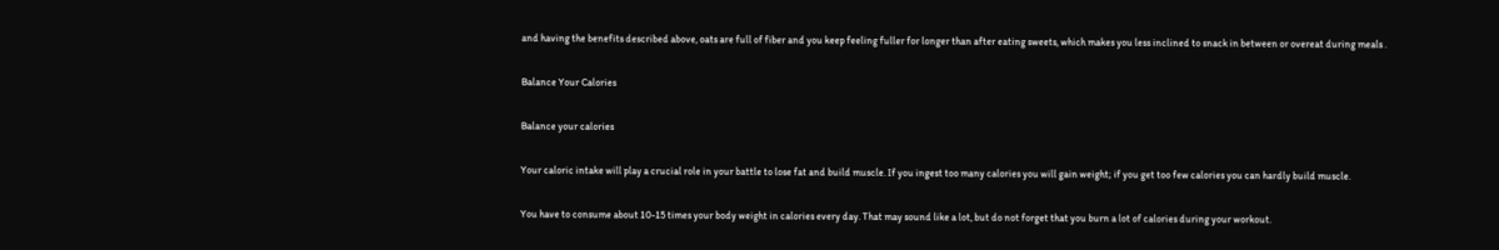and having the benefits described above, oats are full of fiber and you keep feeling fuller for longer than after eating sweets, which makes you less inclined to snack in between or overeat during meals .

Balance Your Calories

Balance your calories

Your caloric intake will play a crucial role in your battle to lose fat and build muscle. If you ingest too many calories you will gain weight; if you get too few calories you can hardly build muscle.

You have to consume about 10-15 times your body weight in calories every day. That may sound like a lot, but do not forget that you burn a lot of calories during your workout.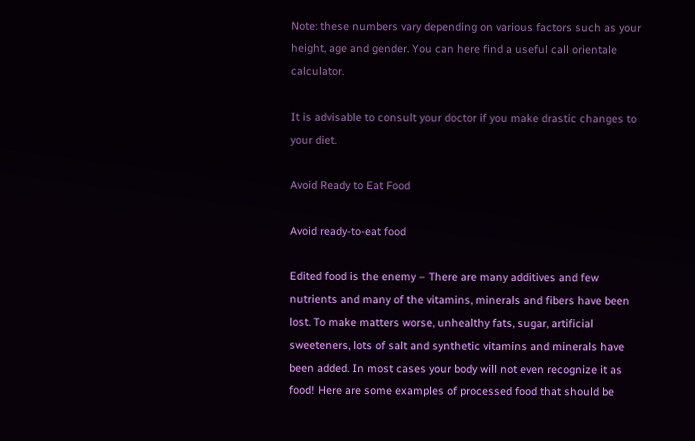Note: these numbers vary depending on various factors such as your height, age and gender. You can here find a useful call orientale calculator.

It is advisable to consult your doctor if you make drastic changes to your diet.

Avoid Ready to Eat Food

Avoid ready-to-eat food

Edited food is the enemy – There are many additives and few nutrients and many of the vitamins, minerals and fibers have been lost. To make matters worse, unhealthy fats, sugar, artificial sweeteners, lots of salt and synthetic vitamins and minerals have been added. In most cases your body will not even recognize it as food! Here are some examples of processed food that should be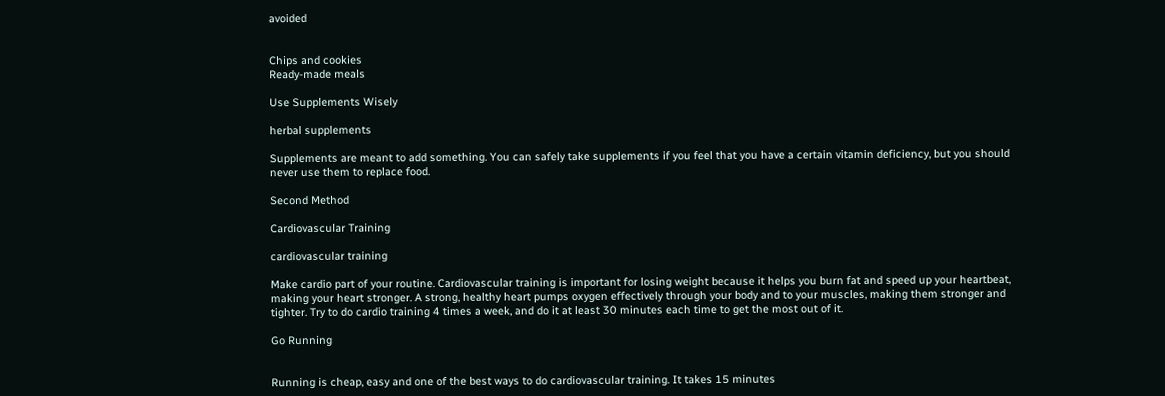avoided


Chips and cookies
Ready-made meals

Use Supplements Wisely

herbal supplements

Supplements are meant to add something. You can safely take supplements if you feel that you have a certain vitamin deficiency, but you should never use them to replace food.

Second Method

Cardiovascular Training

cardiovascular training

Make cardio part of your routine. Cardiovascular training is important for losing weight because it helps you burn fat and speed up your heartbeat, making your heart stronger. A strong, healthy heart pumps oxygen effectively through your body and to your muscles, making them stronger and tighter. Try to do cardio training 4 times a week, and do it at least 30 minutes each time to get the most out of it.

Go Running


Running is cheap, easy and one of the best ways to do cardiovascular training. It takes 15 minutes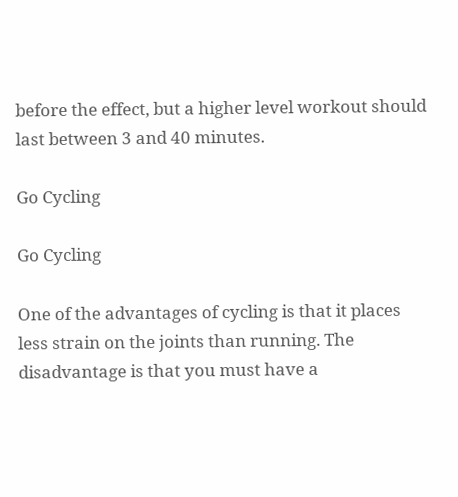before the effect, but a higher level workout should last between 3 and 40 minutes.

Go Cycling

Go Cycling

One of the advantages of cycling is that it places less strain on the joints than running. The disadvantage is that you must have a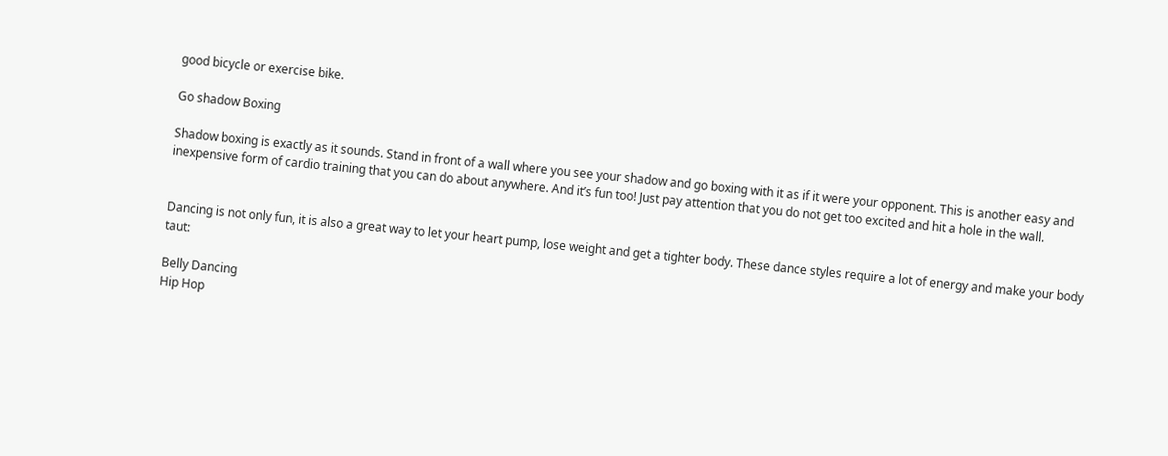good bicycle or exercise bike.

Go shadow Boxing

Shadow boxing is exactly as it sounds. Stand in front of a wall where you see your shadow and go boxing with it as if it were your opponent. This is another easy and inexpensive form of cardio training that you can do about anywhere. And it’s fun too! Just pay attention that you do not get too excited and hit a hole in the wall.


Dancing is not only fun, it is also a great way to let your heart pump, lose weight and get a tighter body. These dance styles require a lot of energy and make your body taut:

Belly Dancing
Hip Hop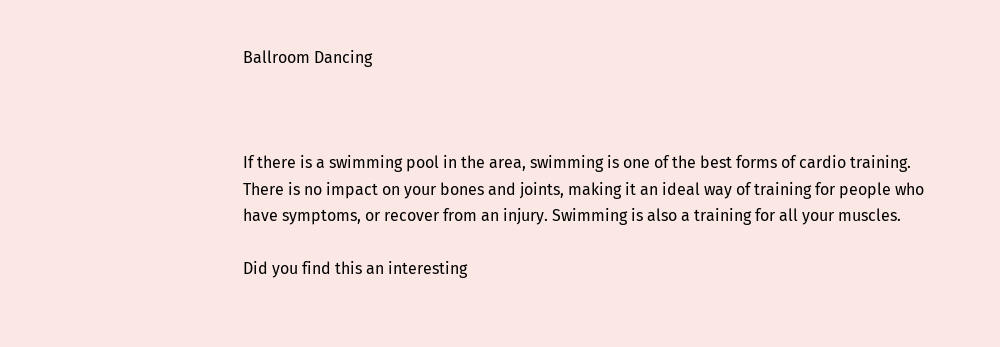Ballroom Dancing



If there is a swimming pool in the area, swimming is one of the best forms of cardio training. There is no impact on your bones and joints, making it an ideal way of training for people who have symptoms, or recover from an injury. Swimming is also a training for all your muscles.

Did you find this an interesting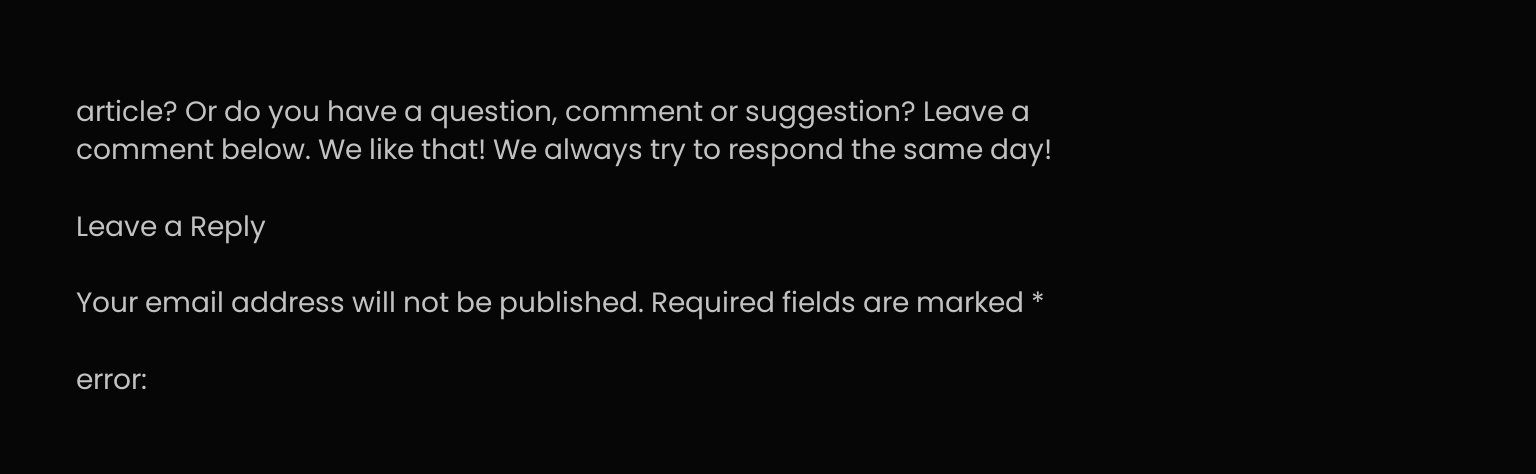article? Or do you have a question, comment or suggestion? Leave a comment below. We like that! We always try to respond the same day!

Leave a Reply

Your email address will not be published. Required fields are marked *

error: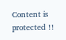Content is protected !!